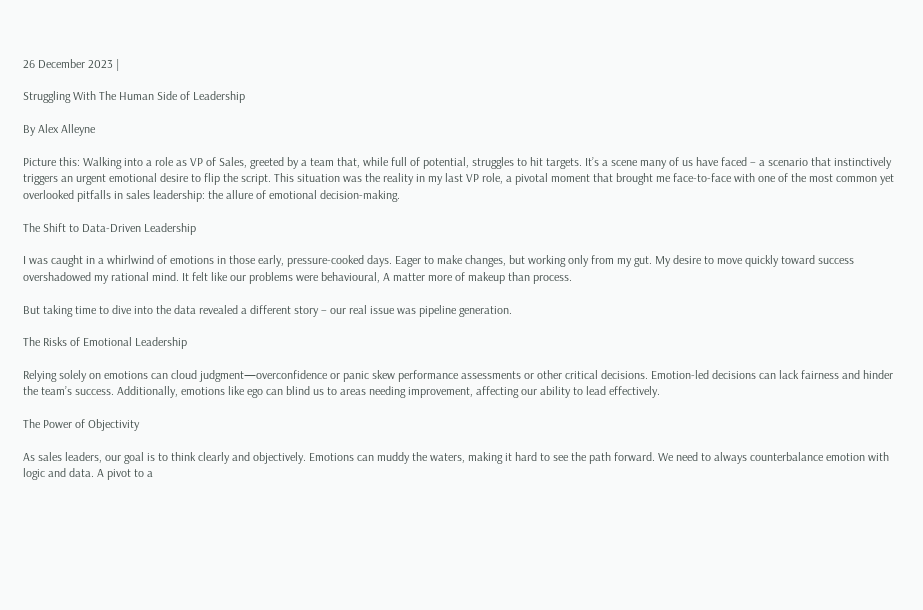26 December 2023 |

Struggling With The Human Side of Leadership

By Alex Alleyne

Picture this: Walking into a role as VP of Sales, greeted by a team that, while full of potential, struggles to hit targets. It’s a scene many of us have faced – a scenario that instinctively triggers an urgent emotional desire to flip the script. This situation was the reality in my last VP role, a pivotal moment that brought me face-to-face with one of the most common yet overlooked pitfalls in sales leadership: the allure of emotional decision-making.

The Shift to Data-Driven Leadership

I was caught in a whirlwind of emotions in those early, pressure-cooked days. Eager to make changes, but working only from my gut. My desire to move quickly toward success overshadowed my rational mind. It felt like our problems were behavioural, A matter more of makeup than process.

But taking time to dive into the data revealed a different story – our real issue was pipeline generation.

The Risks of Emotional Leadership

Relying solely on emotions can cloud judgment—overconfidence or panic skew performance assessments or other critical decisions. Emotion-led decisions can lack fairness and hinder the team’s success. Additionally, emotions like ego can blind us to areas needing improvement, affecting our ability to lead effectively.

The Power of Objectivity

As sales leaders, our goal is to think clearly and objectively. Emotions can muddy the waters, making it hard to see the path forward. We need to always counterbalance emotion with logic and data. A pivot to a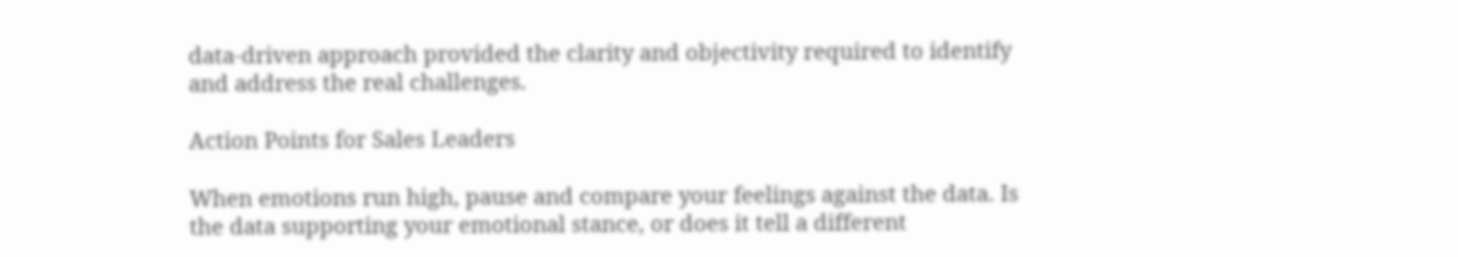data-driven approach provided the clarity and objectivity required to identify and address the real challenges.

Action Points for Sales Leaders

When emotions run high, pause and compare your feelings against the data. Is the data supporting your emotional stance, or does it tell a different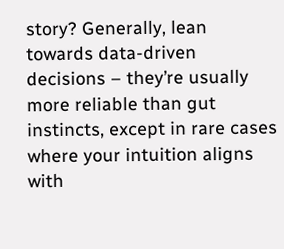story? Generally, lean towards data-driven decisions – they’re usually more reliable than gut instincts, except in rare cases where your intuition aligns with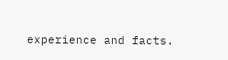experience and facts.